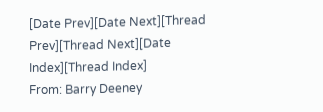[Date Prev][Date Next][Thread Prev][Thread Next][Date Index][Thread Index]
From: Barry Deeney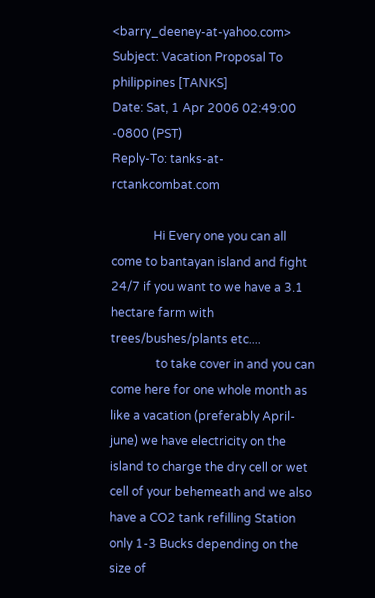<barry_deeney-at-yahoo.com>
Subject: Vacation Proposal To philippines [TANKS]
Date: Sat, 1 Apr 2006 02:49:00 -0800 (PST)
Reply-To: tanks-at-rctankcombat.com

              Hi Every one you can all come to bantayan island and fight 24/7 if you want to we have a 3.1 hectare farm with trees/bushes/plants etc....
               to take cover in and you can come here for one whole month as like a vacation (preferably April-june) we have electricity on the island to charge the dry cell or wet cell of your behemeath and we also have a CO2 tank refilling Station only 1-3 Bucks depending on the size of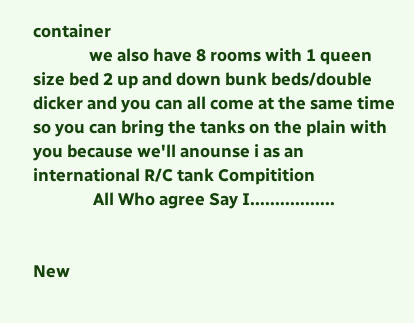container
              we also have 8 rooms with 1 queen size bed 2 up and down bunk beds/double dicker and you can all come at the same time so you can bring the tanks on the plain with you because we'll anounse i as an international R/C tank Compitition
               All Who agree Say I.................


New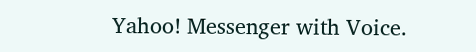Yahoo! Messenger with Voice.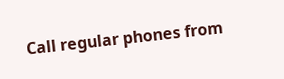Call regular phones from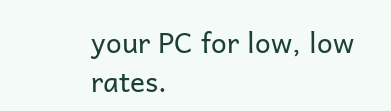your PC for low, low rates.